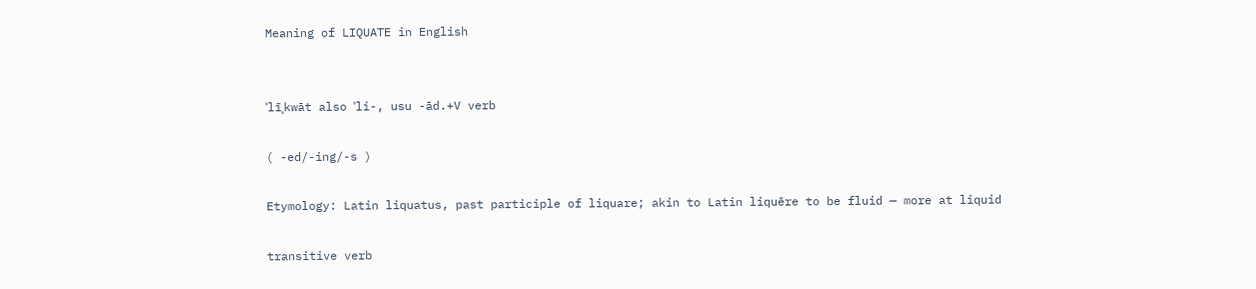Meaning of LIQUATE in English


ˈlīˌkwāt also ˈli-, usu -ād.+V verb

( -ed/-ing/-s )

Etymology: Latin liquatus, past participle of liquare; akin to Latin liquēre to be fluid — more at liquid

transitive verb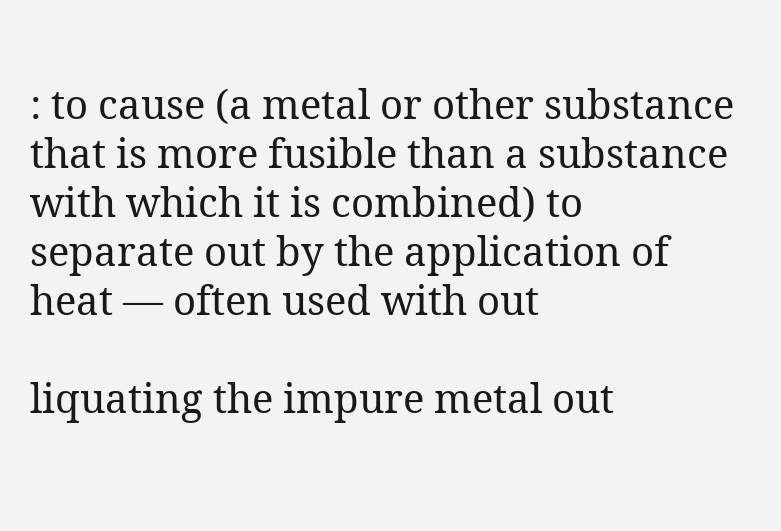: to cause (a metal or other substance that is more fusible than a substance with which it is combined) to separate out by the application of heat — often used with out

liquating the impure metal out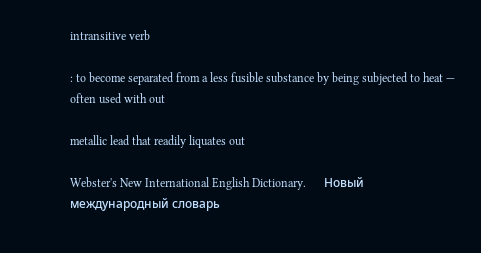intransitive verb

: to become separated from a less fusible substance by being subjected to heat — often used with out

metallic lead that readily liquates out

Webster's New International English Dictionary.      Новый международный словарь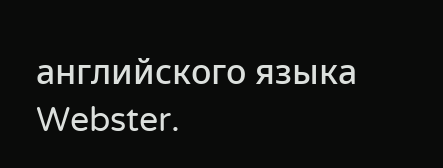английского языка Webster.